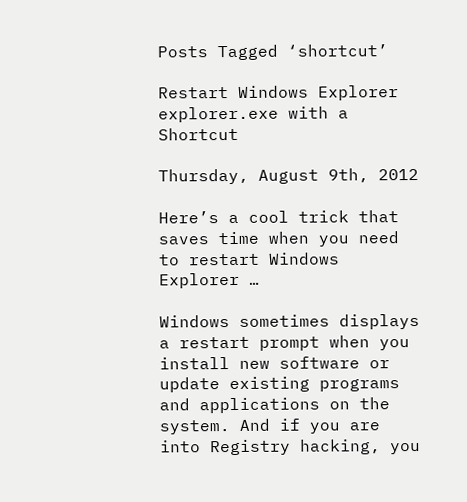Posts Tagged ‘shortcut’

Restart Windows Explorer explorer.exe with a Shortcut

Thursday, August 9th, 2012

Here’s a cool trick that saves time when you need to restart Windows Explorer …

Windows sometimes displays a restart prompt when you install new software or update existing programs and applications on the system. And if you are into Registry hacking, you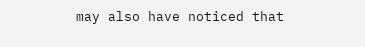may also have noticed that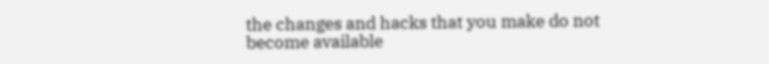the changes and hacks that you make do not become available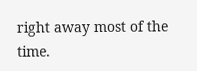right away most of the time.